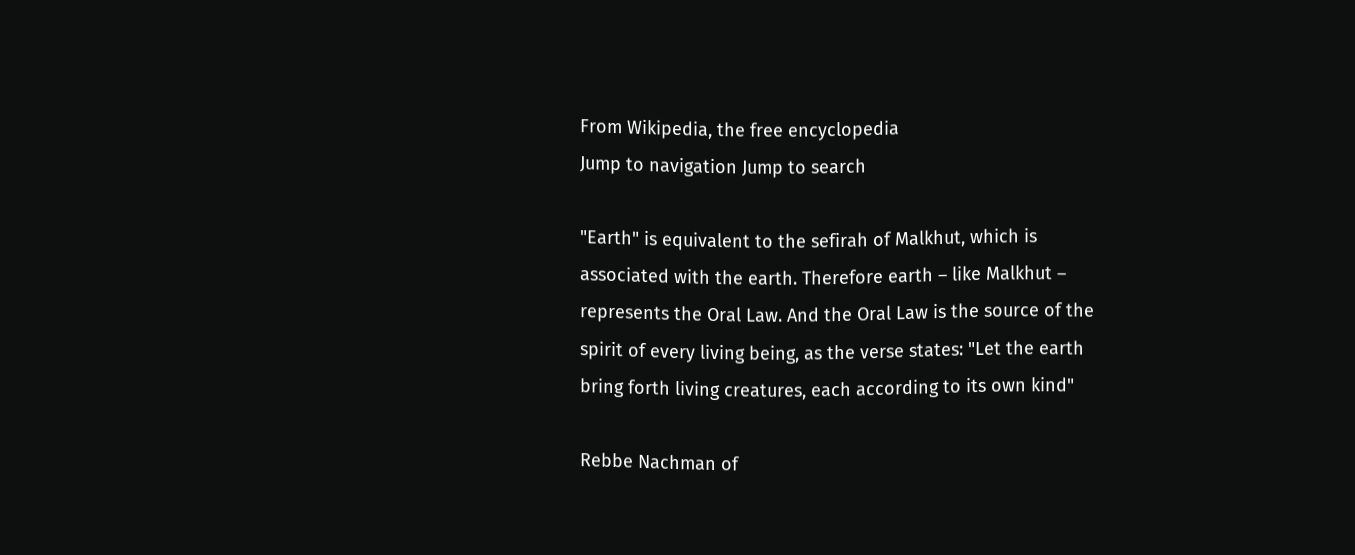From Wikipedia, the free encyclopedia
Jump to navigation Jump to search

"Earth" is equivalent to the sefirah of Malkhut, which is associated with the earth. Therefore earth – like Malkhut – represents the Oral Law. And the Oral Law is the source of the spirit of every living being, as the verse states: "Let the earth bring forth living creatures, each according to its own kind"

Rebbe Nachman of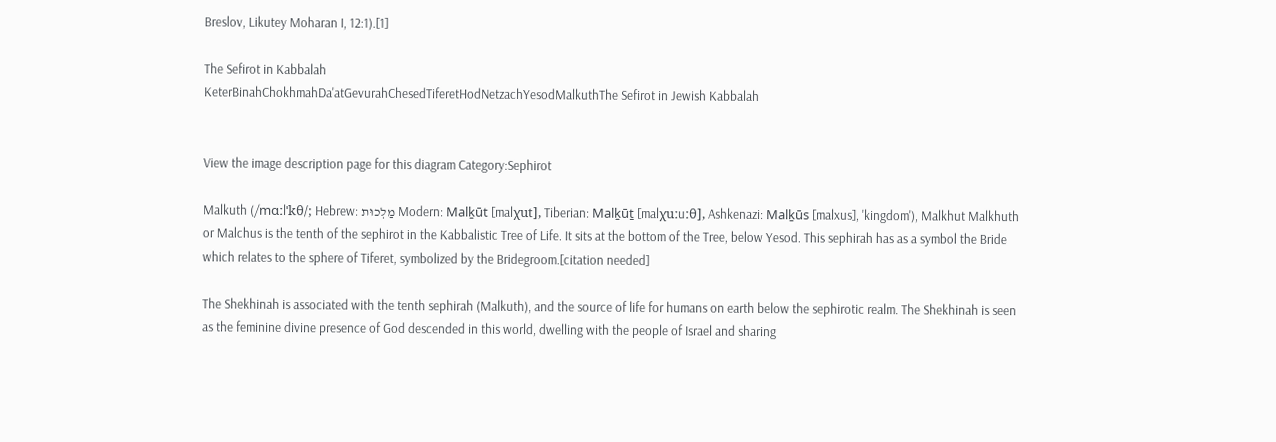Breslov, Likutey Moharan I, 12:1).[1]

The Sefirot in Kabbalah
KeterBinahChokhmahDa'atGevurahChesedTiferetHodNetzachYesodMalkuthThe Sefirot in Jewish Kabbalah


View the image description page for this diagram Category:Sephirot

Malkuth (/mɑːlˈkθ/; Hebrew: מַלְכוּת Modern: Malḵūt [malχut], Tiberian: Malḵūṯ [malχuːuːθ], Ashkenazi: Malḵūs [malxus], 'kingdom'), Malkhut Malkhuth or Malchus is the tenth of the sephirot in the Kabbalistic Tree of Life. It sits at the bottom of the Tree, below Yesod. This sephirah has as a symbol the Bride which relates to the sphere of Tiferet, symbolized by the Bridegroom.[citation needed]

The Shekhinah is associated with the tenth sephirah (Malkuth), and the source of life for humans on earth below the sephirotic realm. The Shekhinah is seen as the feminine divine presence of God descended in this world, dwelling with the people of Israel and sharing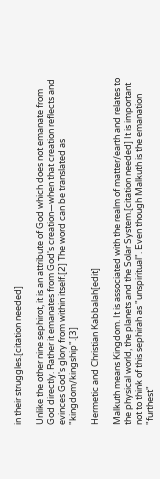in their struggles.[citation needed]

Unlike the other nine sephirot, it is an attribute of God which does not emanate from God directly. Rather it emanates from God's creation—when that creation reflects and evinces God's glory from within itself.[2] The word can be translated as "kingdom/kingship".[3]

Hermetic and Christian Kabbalah[edit]

Malkuth means Kingdom. It is associated with the realm of matter/earth and relates to the physical world, the planets and the Solar System.[citation needed] It is important not to think of this sephirah as "unspiritual". Even though Malkuth is the emanation "furthest"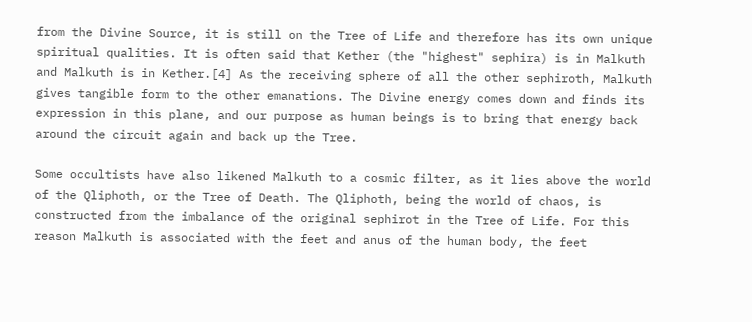from the Divine Source, it is still on the Tree of Life and therefore has its own unique spiritual qualities. It is often said that Kether (the "highest" sephira) is in Malkuth and Malkuth is in Kether.[4] As the receiving sphere of all the other sephiroth, Malkuth gives tangible form to the other emanations. The Divine energy comes down and finds its expression in this plane, and our purpose as human beings is to bring that energy back around the circuit again and back up the Tree.

Some occultists have also likened Malkuth to a cosmic filter, as it lies above the world of the Qliphoth, or the Tree of Death. The Qliphoth, being the world of chaos, is constructed from the imbalance of the original sephirot in the Tree of Life. For this reason Malkuth is associated with the feet and anus of the human body, the feet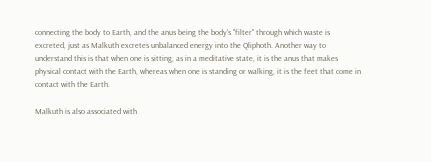connecting the body to Earth, and the anus being the body's "filter" through which waste is excreted, just as Malkuth excretes unbalanced energy into the Qliphoth. Another way to understand this is that when one is sitting, as in a meditative state, it is the anus that makes physical contact with the Earth, whereas when one is standing or walking, it is the feet that come in contact with the Earth.

Malkuth is also associated with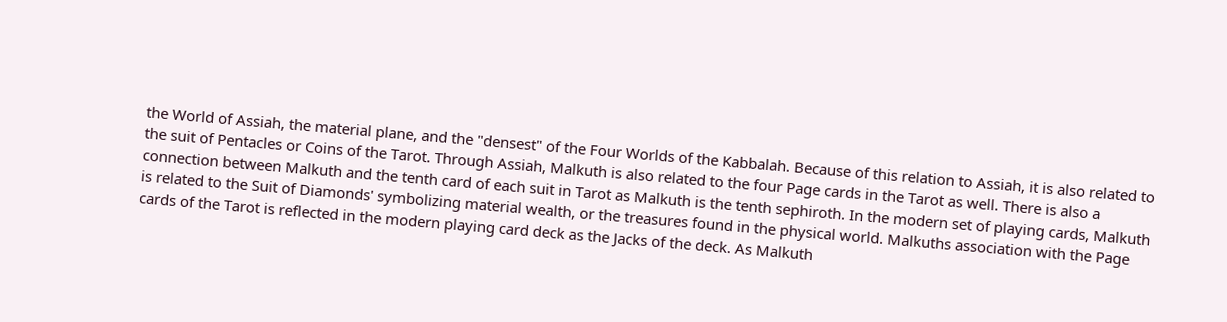the World of Assiah, the material plane, and the "densest" of the Four Worlds of the Kabbalah. Because of this relation to Assiah, it is also related to the suit of Pentacles or Coins of the Tarot. Through Assiah, Malkuth is also related to the four Page cards in the Tarot as well. There is also a connection between Malkuth and the tenth card of each suit in Tarot as Malkuth is the tenth sephiroth. In the modern set of playing cards, Malkuth is related to the Suit of Diamonds' symbolizing material wealth, or the treasures found in the physical world. Malkuths association with the Page cards of the Tarot is reflected in the modern playing card deck as the Jacks of the deck. As Malkuth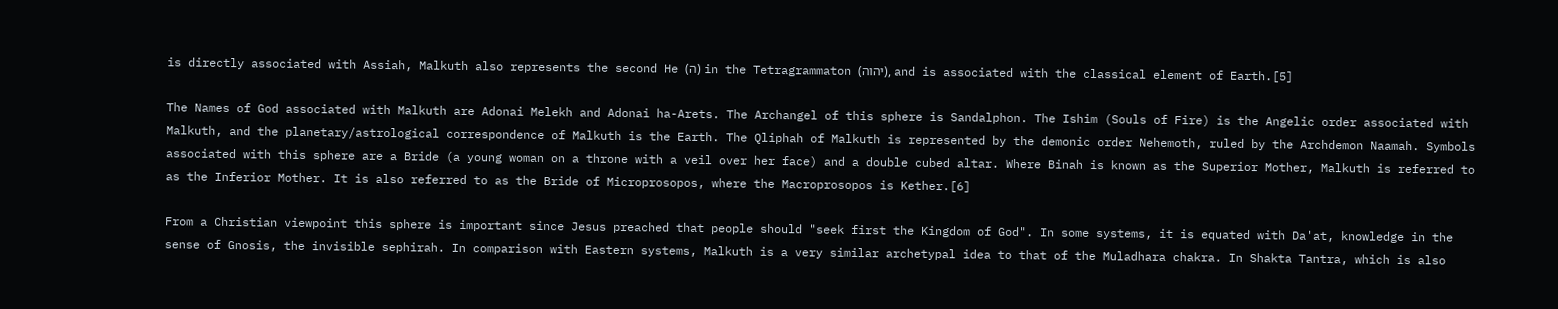is directly associated with Assiah, Malkuth also represents the second He (ה) in the Tetragrammaton (יהוה), and is associated with the classical element of Earth.[5]

The Names of God associated with Malkuth are Adonai Melekh and Adonai ha-Arets. The Archangel of this sphere is Sandalphon. The Ishim (Souls of Fire) is the Angelic order associated with Malkuth, and the planetary/astrological correspondence of Malkuth is the Earth. The Qliphah of Malkuth is represented by the demonic order Nehemoth, ruled by the Archdemon Naamah. Symbols associated with this sphere are a Bride (a young woman on a throne with a veil over her face) and a double cubed altar. Where Binah is known as the Superior Mother, Malkuth is referred to as the Inferior Mother. It is also referred to as the Bride of Microprosopos, where the Macroprosopos is Kether.[6]

From a Christian viewpoint this sphere is important since Jesus preached that people should "seek first the Kingdom of God". In some systems, it is equated with Da'at, knowledge in the sense of Gnosis, the invisible sephirah. In comparison with Eastern systems, Malkuth is a very similar archetypal idea to that of the Muladhara chakra. In Shakta Tantra, which is also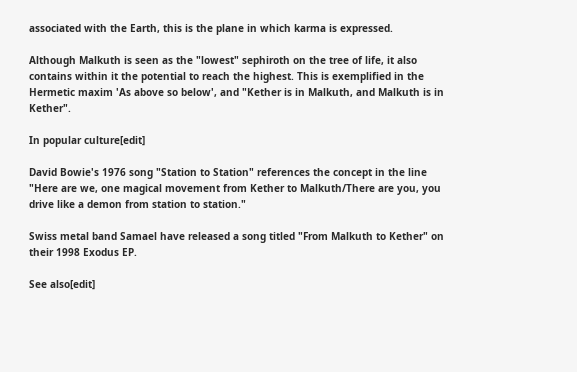associated with the Earth, this is the plane in which karma is expressed.

Although Malkuth is seen as the "lowest" sephiroth on the tree of life, it also contains within it the potential to reach the highest. This is exemplified in the Hermetic maxim 'As above so below', and "Kether is in Malkuth, and Malkuth is in Kether".

In popular culture[edit]

David Bowie's 1976 song "Station to Station" references the concept in the line "Here are we, one magical movement from Kether to Malkuth/There are you, you drive like a demon from station to station."

Swiss metal band Samael have released a song titled "From Malkuth to Kether" on their 1998 Exodus EP.

See also[edit]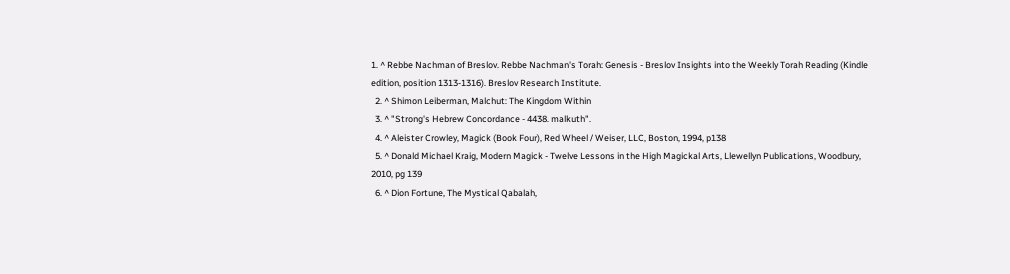1. ^ Rebbe Nachman of Breslov. Rebbe Nachman's Torah: Genesis - Breslov Insights into the Weekly Torah Reading (Kindle edition, position 1313-1316). Breslov Research Institute.
  2. ^ Shimon Leiberman, Malchut: The Kingdom Within
  3. ^ "Strong's Hebrew Concordance - 4438. malkuth".
  4. ^ Aleister Crowley, Magick (Book Four), Red Wheel / Weiser, LLC, Boston, 1994, p138
  5. ^ Donald Michael Kraig, Modern Magick - Twelve Lessons in the High Magickal Arts, Llewellyn Publications, Woodbury, 2010, pg 139
  6. ^ Dion Fortune, The Mystical Qabalah,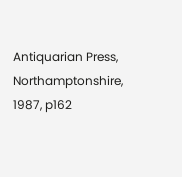Antiquarian Press, Northamptonshire, 1987, p162